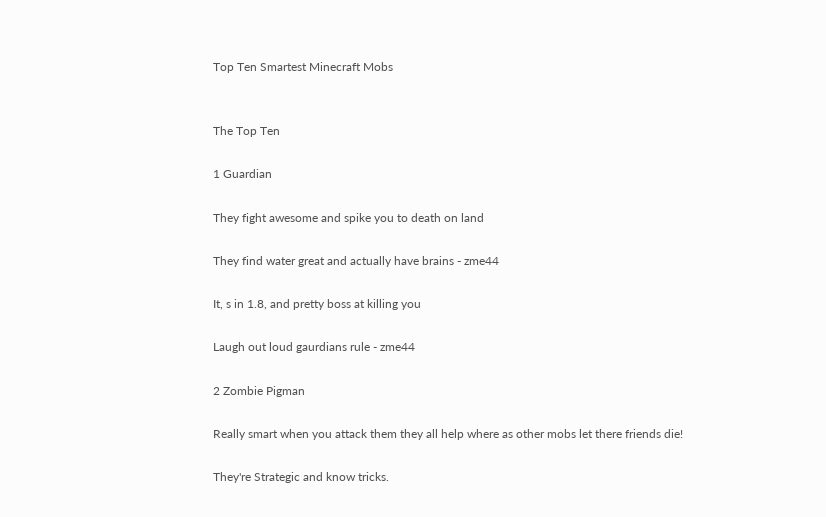Top Ten Smartest Minecraft Mobs


The Top Ten

1 Guardian

They fight awesome and spike you to death on land

They find water great and actually have brains - zme44

It, s in 1.8, and pretty boss at killing you

Laugh out loud gaurdians rule - zme44

2 Zombie Pigman

Really smart when you attack them they all help where as other mobs let there friends die!

They're Strategic and know tricks.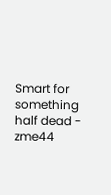Smart for something half dead - zme44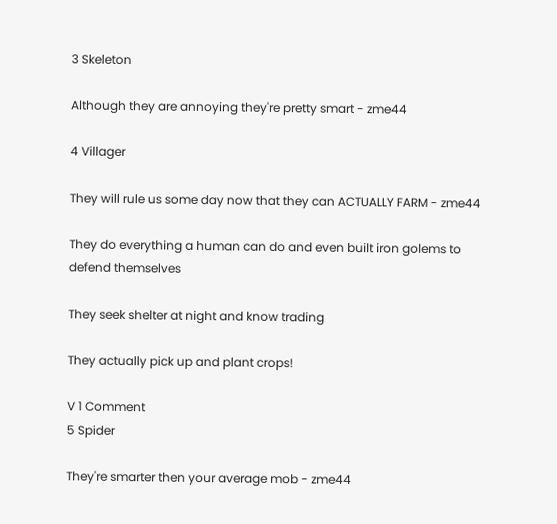3 Skeleton

Although they are annoying they're pretty smart - zme44

4 Villager

They will rule us some day now that they can ACTUALLY FARM - zme44

They do everything a human can do and even built iron golems to defend themselves

They seek shelter at night and know trading

They actually pick up and plant crops!

V 1 Comment
5 Spider

They're smarter then your average mob - zme44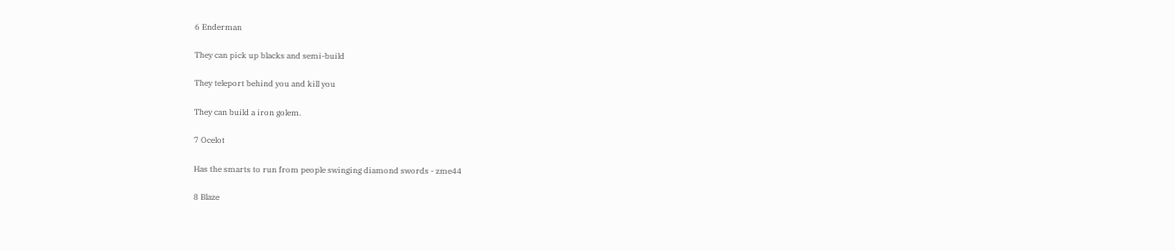6 Enderman

They can pick up blacks and semi-build

They teleport behind you and kill you

They can build a iron golem.

7 Ocelot

Has the smarts to run from people swinging diamond swords - zme44

8 Blaze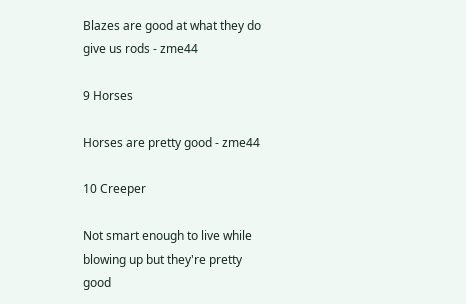Blazes are good at what they do give us rods - zme44

9 Horses

Horses are pretty good - zme44

10 Creeper

Not smart enough to live while blowing up but they're pretty good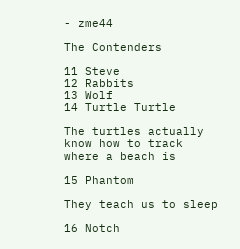- zme44

The Contenders

11 Steve
12 Rabbits
13 Wolf
14 Turtle Turtle

The turtles actually know how to track where a beach is

15 Phantom

They teach us to sleep

16 Notch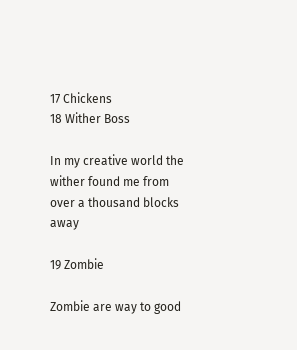17 Chickens
18 Wither Boss

In my creative world the wither found me from over a thousand blocks away

19 Zombie

Zombie are way to good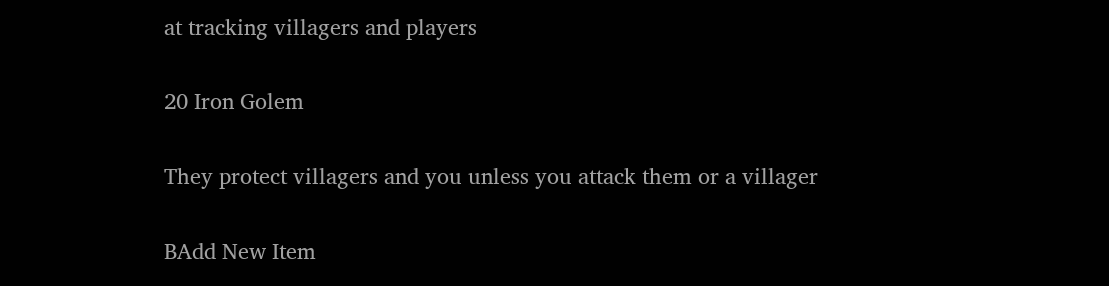at tracking villagers and players

20 Iron Golem

They protect villagers and you unless you attack them or a villager

BAdd New Item